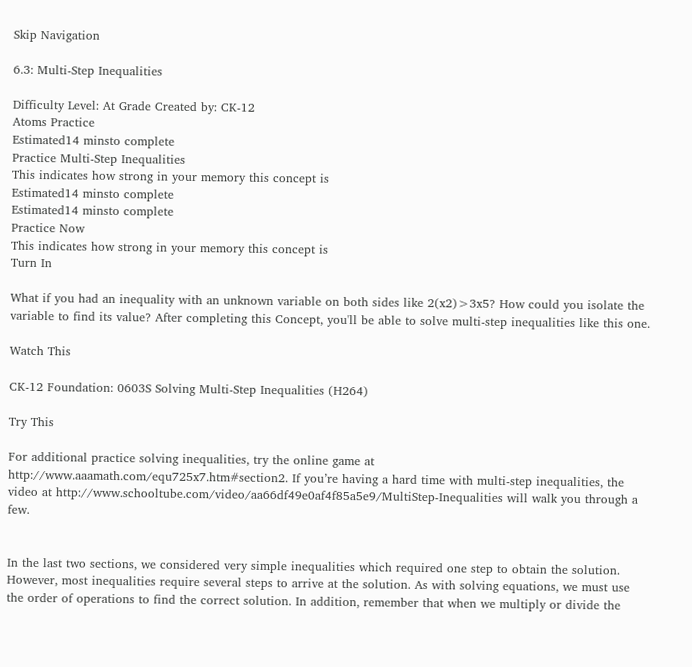Skip Navigation

6.3: Multi-Step Inequalities

Difficulty Level: At Grade Created by: CK-12
Atoms Practice
Estimated14 minsto complete
Practice Multi-Step Inequalities
This indicates how strong in your memory this concept is
Estimated14 minsto complete
Estimated14 minsto complete
Practice Now
This indicates how strong in your memory this concept is
Turn In

What if you had an inequality with an unknown variable on both sides like 2(x2)>3x5? How could you isolate the variable to find its value? After completing this Concept, you'll be able to solve multi-step inequalities like this one.

Watch This

CK-12 Foundation: 0603S Solving Multi-Step Inequalities (H264)

Try This

For additional practice solving inequalities, try the online game at http://www.aaamath.com/equ725x7.htm#section2. If you’re having a hard time with multi-step inequalities, the video at http://www.schooltube.com/video/aa66df49e0af4f85a5e9/MultiStep-Inequalities will walk you through a few.


In the last two sections, we considered very simple inequalities which required one step to obtain the solution. However, most inequalities require several steps to arrive at the solution. As with solving equations, we must use the order of operations to find the correct solution. In addition, remember that when we multiply or divide the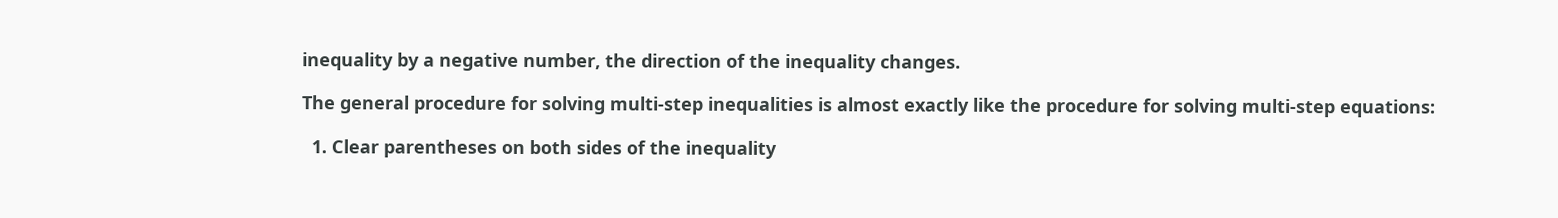inequality by a negative number, the direction of the inequality changes.

The general procedure for solving multi-step inequalities is almost exactly like the procedure for solving multi-step equations:

  1. Clear parentheses on both sides of the inequality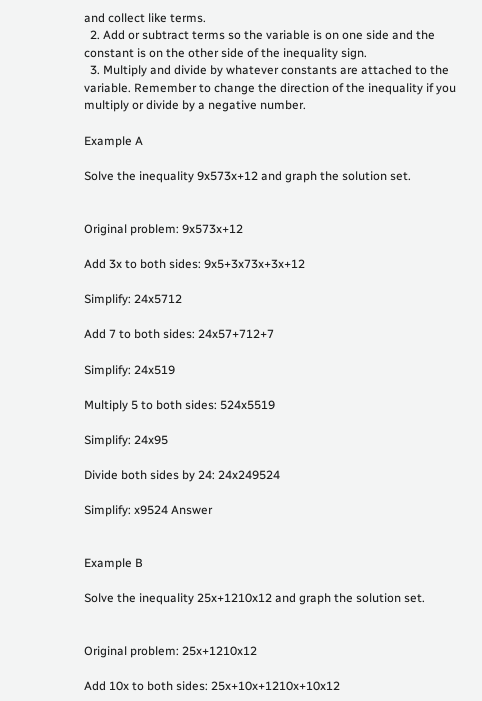and collect like terms.
  2. Add or subtract terms so the variable is on one side and the constant is on the other side of the inequality sign.
  3. Multiply and divide by whatever constants are attached to the variable. Remember to change the direction of the inequality if you multiply or divide by a negative number.

Example A

Solve the inequality 9x573x+12 and graph the solution set.


Original problem: 9x573x+12

Add 3x to both sides: 9x5+3x73x+3x+12

Simplify: 24x5712

Add 7 to both sides: 24x57+712+7

Simplify: 24x519

Multiply 5 to both sides: 524x5519

Simplify: 24x95

Divide both sides by 24: 24x249524

Simplify: x9524 Answer


Example B

Solve the inequality 25x+1210x12 and graph the solution set.


Original problem: 25x+1210x12

Add 10x to both sides: 25x+10x+1210x+10x12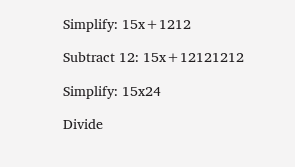Simplify: 15x+1212

Subtract 12: 15x+12121212

Simplify: 15x24

Divide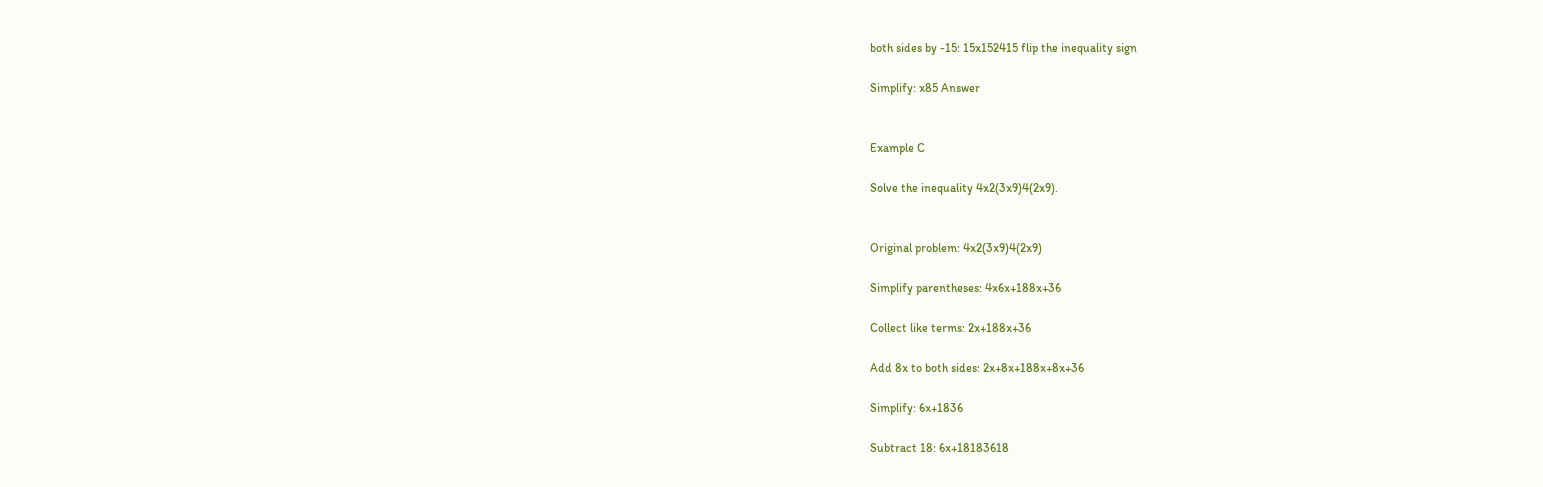both sides by -15: 15x152415 flip the inequality sign

Simplify: x85 Answer


Example C

Solve the inequality 4x2(3x9)4(2x9).


Original problem: 4x2(3x9)4(2x9)

Simplify parentheses: 4x6x+188x+36

Collect like terms: 2x+188x+36

Add 8x to both sides: 2x+8x+188x+8x+36

Simplify: 6x+1836

Subtract 18: 6x+18183618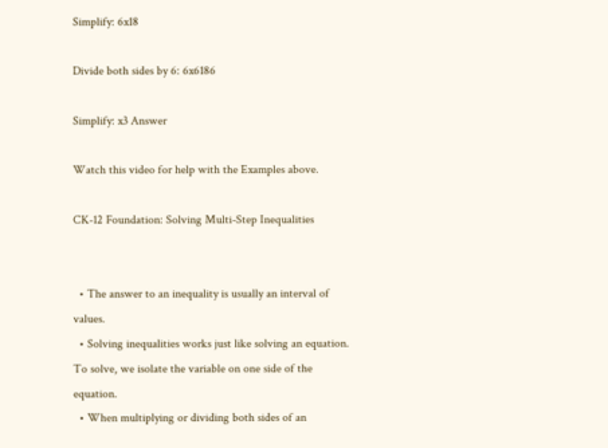Simplify: 6x18

Divide both sides by 6: 6x6186

Simplify: x3 Answer

Watch this video for help with the Examples above.

CK-12 Foundation: Solving Multi-Step Inequalities


  • The answer to an inequality is usually an interval of values.
  • Solving inequalities works just like solving an equation. To solve, we isolate the variable on one side of the equation.
  • When multiplying or dividing both sides of an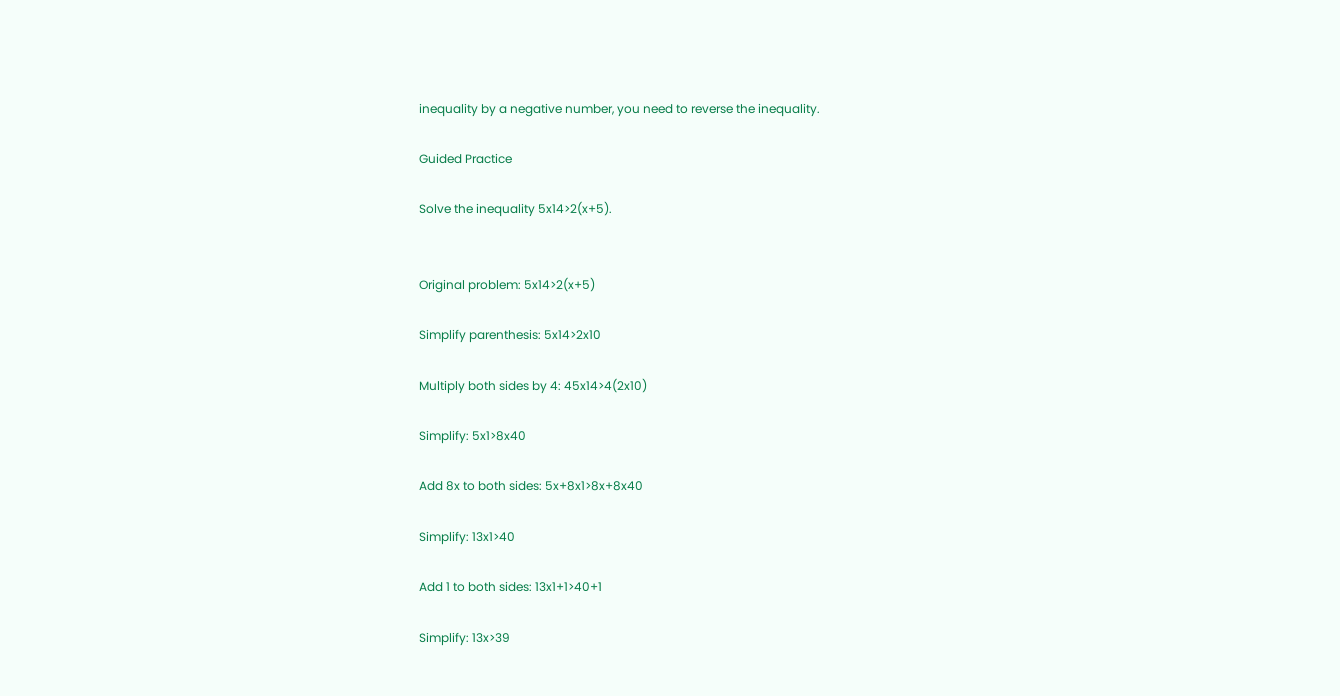inequality by a negative number, you need to reverse the inequality.

Guided Practice

Solve the inequality 5x14>2(x+5).


Original problem: 5x14>2(x+5)

Simplify parenthesis: 5x14>2x10

Multiply both sides by 4: 45x14>4(2x10)

Simplify: 5x1>8x40

Add 8x to both sides: 5x+8x1>8x+8x40

Simplify: 13x1>40

Add 1 to both sides: 13x1+1>40+1

Simplify: 13x>39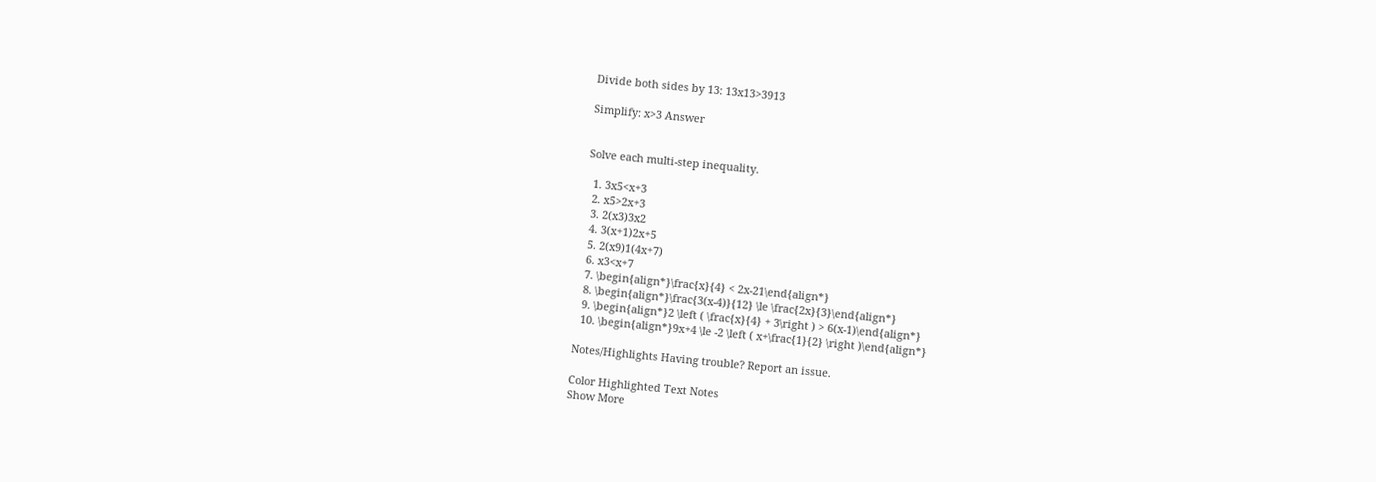Divide both sides by 13: 13x13>3913

Simplify: x>3 Answer


Solve each multi-step inequality.

  1. 3x5<x+3
  2. x5>2x+3
  3. 2(x3)3x2
  4. 3(x+1)2x+5
  5. 2(x9)1(4x+7)
  6. x3<x+7
  7. \begin{align*}\frac{x}{4} < 2x-21\end{align*}
  8. \begin{align*}\frac{3(x-4)}{12} \le \frac{2x}{3}\end{align*}
  9. \begin{align*}2 \left ( \frac{x}{4} + 3\right ) > 6(x-1)\end{align*}
  10. \begin{align*}9x+4 \le -2 \left ( x+\frac{1}{2} \right )\end{align*}

Notes/Highlights Having trouble? Report an issue.

Color Highlighted Text Notes
Show More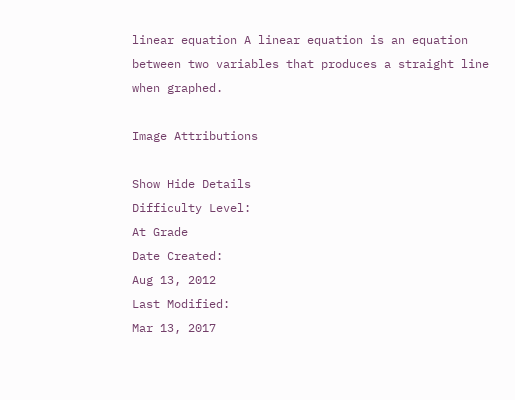linear equation A linear equation is an equation between two variables that produces a straight line when graphed.

Image Attributions

Show Hide Details
Difficulty Level:
At Grade
Date Created:
Aug 13, 2012
Last Modified:
Mar 13, 2017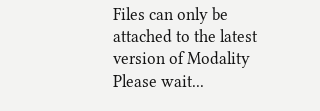Files can only be attached to the latest version of Modality
Please wait...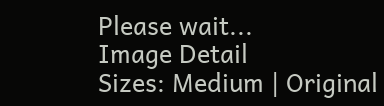Please wait...
Image Detail
Sizes: Medium | Original